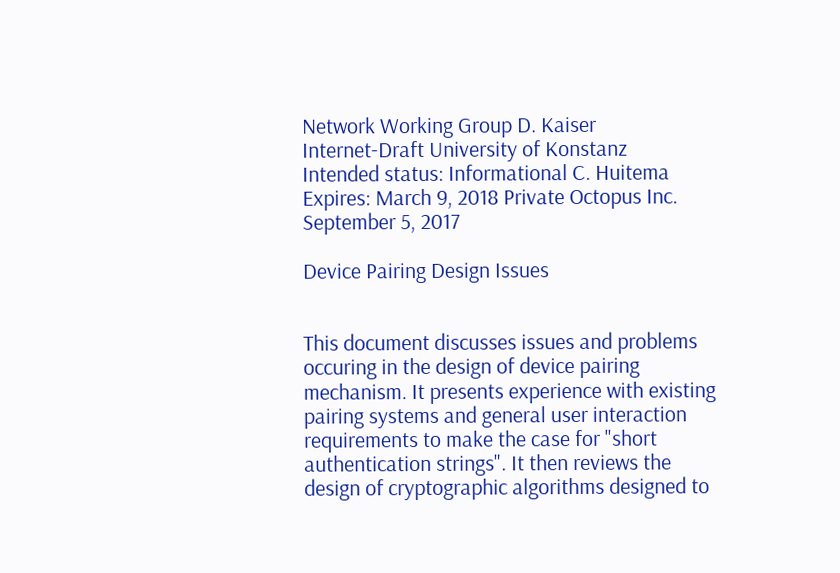Network Working Group D. Kaiser
Internet-Draft University of Konstanz
Intended status: Informational C. Huitema
Expires: March 9, 2018 Private Octopus Inc.
September 5, 2017

Device Pairing Design Issues


This document discusses issues and problems occuring in the design of device pairing mechanism. It presents experience with existing pairing systems and general user interaction requirements to make the case for "short authentication strings". It then reviews the design of cryptographic algorithms designed to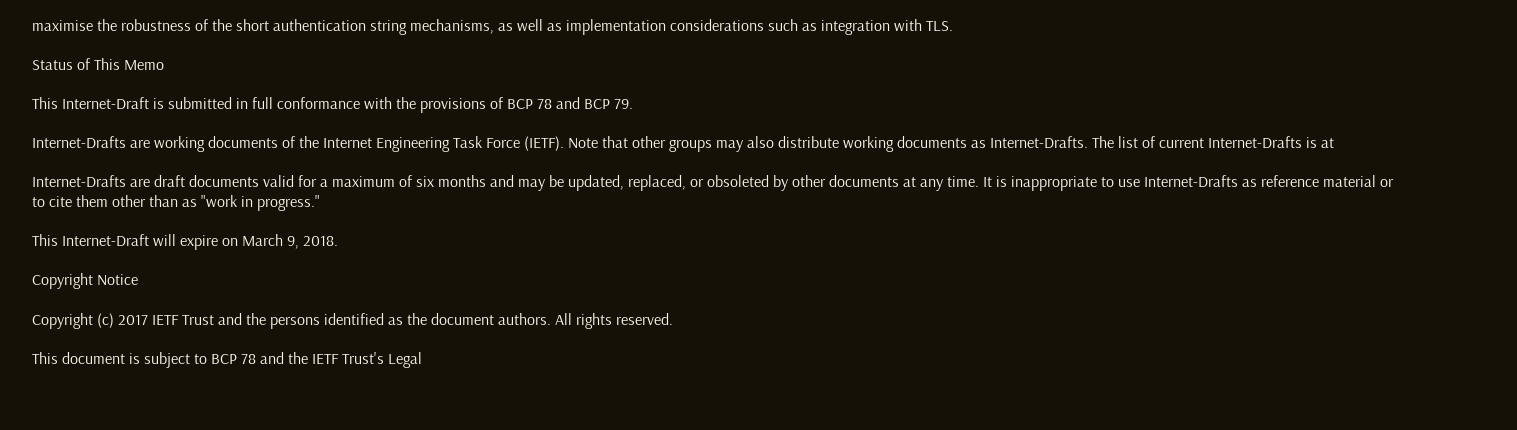maximise the robustness of the short authentication string mechanisms, as well as implementation considerations such as integration with TLS.

Status of This Memo

This Internet-Draft is submitted in full conformance with the provisions of BCP 78 and BCP 79.

Internet-Drafts are working documents of the Internet Engineering Task Force (IETF). Note that other groups may also distribute working documents as Internet-Drafts. The list of current Internet-Drafts is at

Internet-Drafts are draft documents valid for a maximum of six months and may be updated, replaced, or obsoleted by other documents at any time. It is inappropriate to use Internet-Drafts as reference material or to cite them other than as "work in progress."

This Internet-Draft will expire on March 9, 2018.

Copyright Notice

Copyright (c) 2017 IETF Trust and the persons identified as the document authors. All rights reserved.

This document is subject to BCP 78 and the IETF Trust's Legal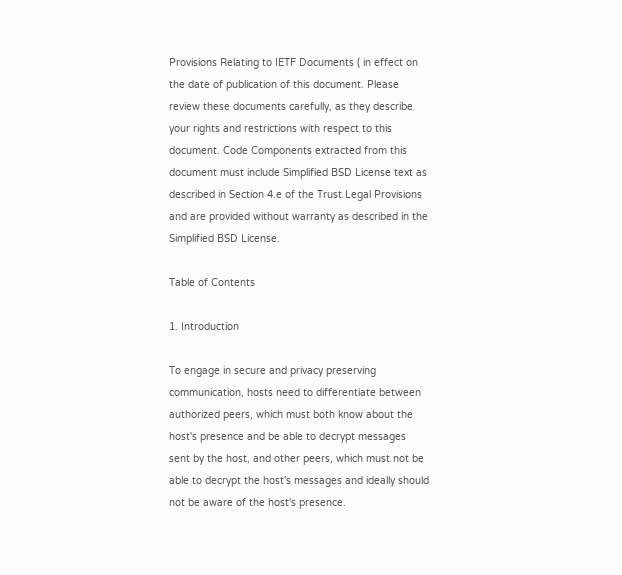Provisions Relating to IETF Documents ( in effect on the date of publication of this document. Please review these documents carefully, as they describe your rights and restrictions with respect to this document. Code Components extracted from this document must include Simplified BSD License text as described in Section 4.e of the Trust Legal Provisions and are provided without warranty as described in the Simplified BSD License.

Table of Contents

1. Introduction

To engage in secure and privacy preserving communication, hosts need to differentiate between authorized peers, which must both know about the host's presence and be able to decrypt messages sent by the host, and other peers, which must not be able to decrypt the host's messages and ideally should not be aware of the host's presence.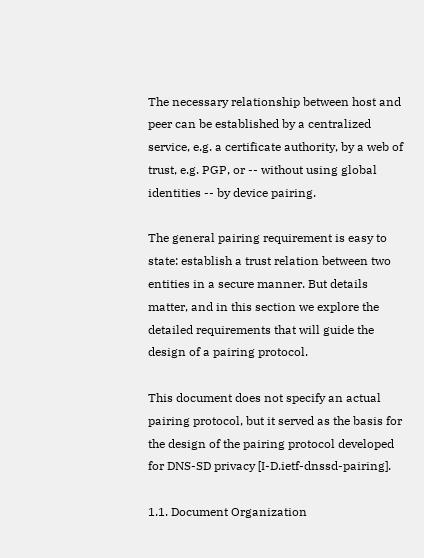The necessary relationship between host and peer can be established by a centralized service, e.g. a certificate authority, by a web of trust, e.g. PGP, or -- without using global identities -- by device pairing.

The general pairing requirement is easy to state: establish a trust relation between two entities in a secure manner. But details matter, and in this section we explore the detailed requirements that will guide the design of a pairing protocol.

This document does not specify an actual pairing protocol, but it served as the basis for the design of the pairing protocol developed for DNS-SD privacy [I-D.ietf-dnssd-pairing].

1.1. Document Organization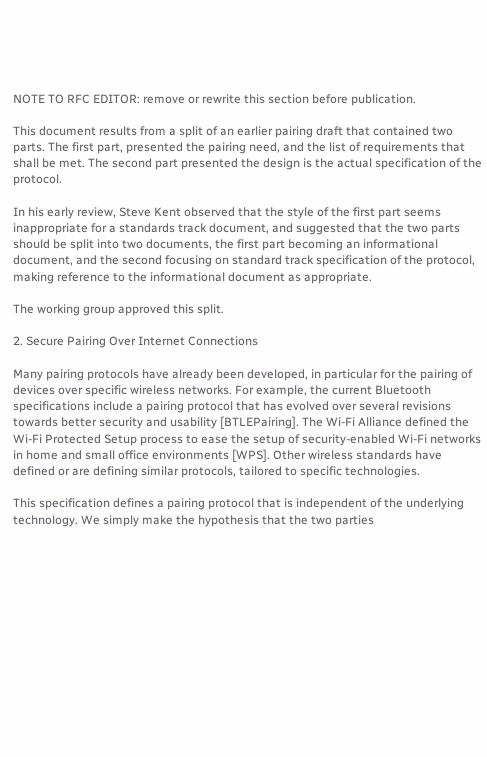NOTE TO RFC EDITOR: remove or rewrite this section before publication.

This document results from a split of an earlier pairing draft that contained two parts. The first part, presented the pairing need, and the list of requirements that shall be met. The second part presented the design is the actual specification of the protocol.

In his early review, Steve Kent observed that the style of the first part seems inappropriate for a standards track document, and suggested that the two parts should be split into two documents, the first part becoming an informational document, and the second focusing on standard track specification of the protocol, making reference to the informational document as appropriate.

The working group approved this split.

2. Secure Pairing Over Internet Connections

Many pairing protocols have already been developed, in particular for the pairing of devices over specific wireless networks. For example, the current Bluetooth specifications include a pairing protocol that has evolved over several revisions towards better security and usability [BTLEPairing]. The Wi-Fi Alliance defined the Wi-Fi Protected Setup process to ease the setup of security-enabled Wi-Fi networks in home and small office environments [WPS]. Other wireless standards have defined or are defining similar protocols, tailored to specific technologies.

This specification defines a pairing protocol that is independent of the underlying technology. We simply make the hypothesis that the two parties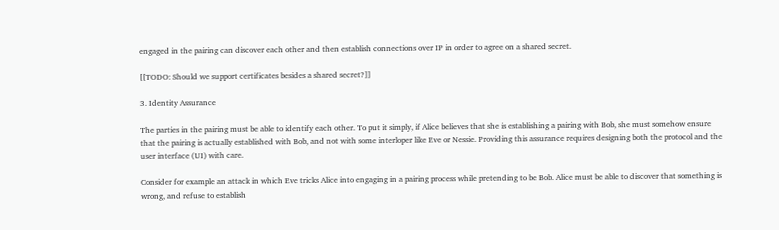engaged in the pairing can discover each other and then establish connections over IP in order to agree on a shared secret.

[[TODO: Should we support certificates besides a shared secret?]]

3. Identity Assurance

The parties in the pairing must be able to identify each other. To put it simply, if Alice believes that she is establishing a pairing with Bob, she must somehow ensure that the pairing is actually established with Bob, and not with some interloper like Eve or Nessie. Providing this assurance requires designing both the protocol and the user interface (UI) with care.

Consider for example an attack in which Eve tricks Alice into engaging in a pairing process while pretending to be Bob. Alice must be able to discover that something is wrong, and refuse to establish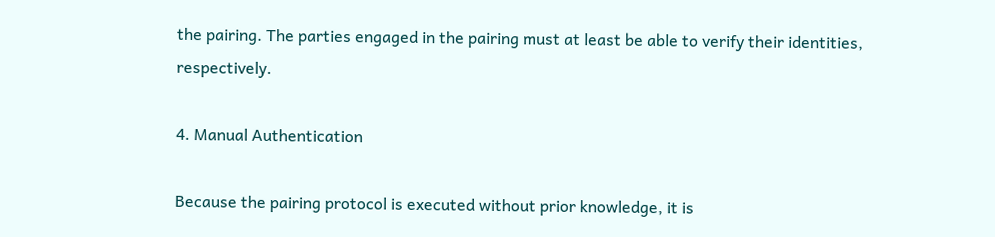the pairing. The parties engaged in the pairing must at least be able to verify their identities, respectively.

4. Manual Authentication

Because the pairing protocol is executed without prior knowledge, it is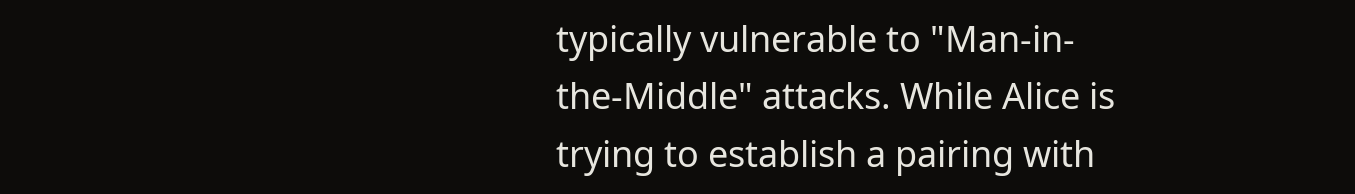typically vulnerable to "Man-in-the-Middle" attacks. While Alice is trying to establish a pairing with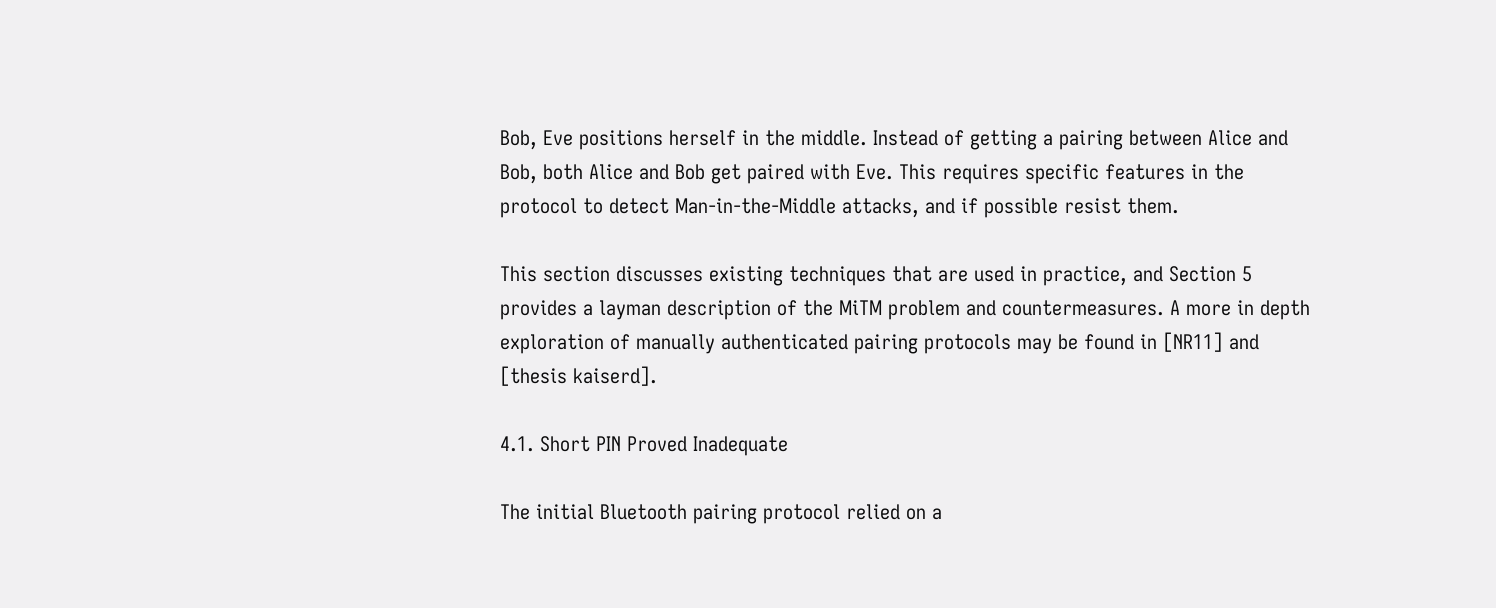Bob, Eve positions herself in the middle. Instead of getting a pairing between Alice and Bob, both Alice and Bob get paired with Eve. This requires specific features in the protocol to detect Man-in-the-Middle attacks, and if possible resist them.

This section discusses existing techniques that are used in practice, and Section 5 provides a layman description of the MiTM problem and countermeasures. A more in depth exploration of manually authenticated pairing protocols may be found in [NR11] and [thesis kaiserd].

4.1. Short PIN Proved Inadequate

The initial Bluetooth pairing protocol relied on a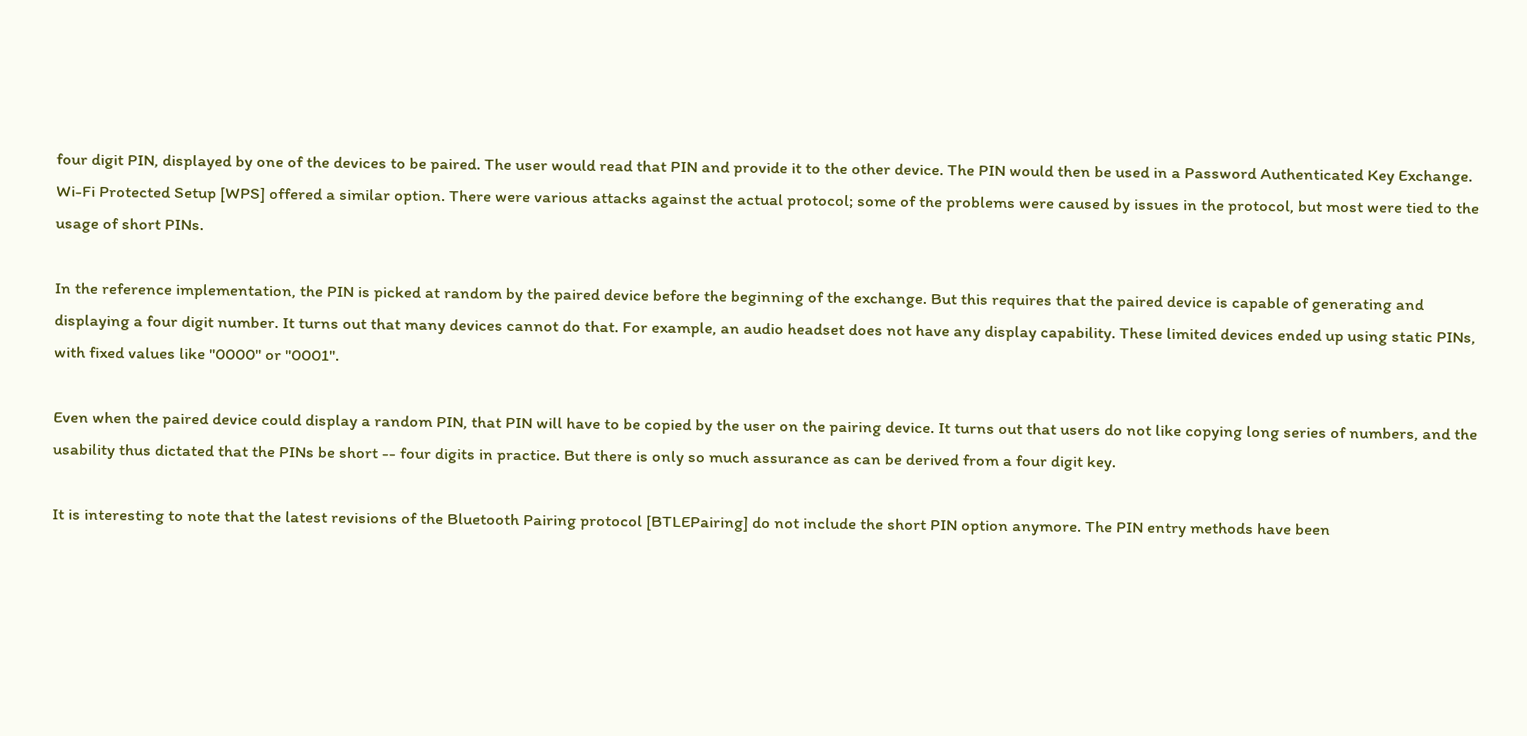four digit PIN, displayed by one of the devices to be paired. The user would read that PIN and provide it to the other device. The PIN would then be used in a Password Authenticated Key Exchange. Wi-Fi Protected Setup [WPS] offered a similar option. There were various attacks against the actual protocol; some of the problems were caused by issues in the protocol, but most were tied to the usage of short PINs.

In the reference implementation, the PIN is picked at random by the paired device before the beginning of the exchange. But this requires that the paired device is capable of generating and displaying a four digit number. It turns out that many devices cannot do that. For example, an audio headset does not have any display capability. These limited devices ended up using static PINs, with fixed values like "0000" or "0001".

Even when the paired device could display a random PIN, that PIN will have to be copied by the user on the pairing device. It turns out that users do not like copying long series of numbers, and the usability thus dictated that the PINs be short -- four digits in practice. But there is only so much assurance as can be derived from a four digit key.

It is interesting to note that the latest revisions of the Bluetooth Pairing protocol [BTLEPairing] do not include the short PIN option anymore. The PIN entry methods have been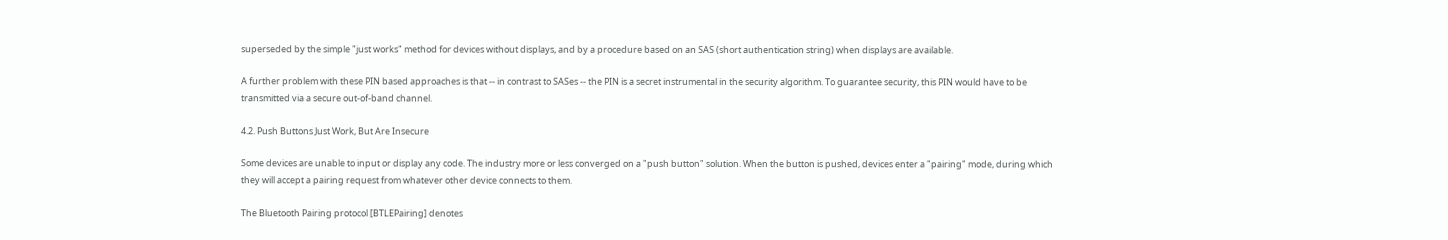superseded by the simple "just works" method for devices without displays, and by a procedure based on an SAS (short authentication string) when displays are available.

A further problem with these PIN based approaches is that -- in contrast to SASes -- the PIN is a secret instrumental in the security algorithm. To guarantee security, this PIN would have to be transmitted via a secure out-of-band channel.

4.2. Push Buttons Just Work, But Are Insecure

Some devices are unable to input or display any code. The industry more or less converged on a "push button" solution. When the button is pushed, devices enter a "pairing" mode, during which they will accept a pairing request from whatever other device connects to them.

The Bluetooth Pairing protocol [BTLEPairing] denotes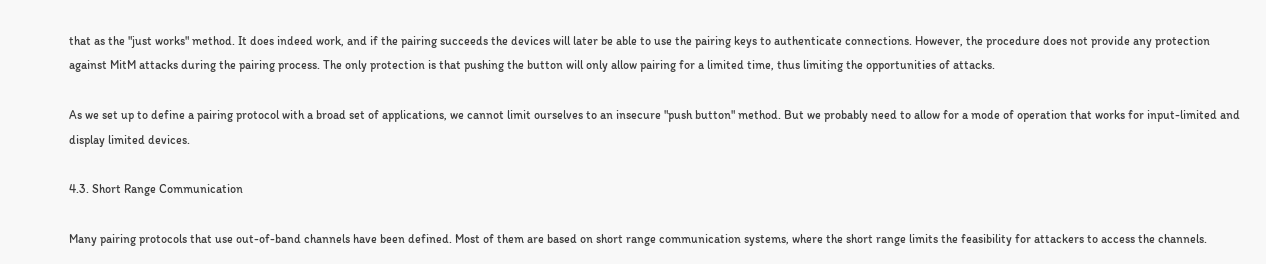that as the "just works" method. It does indeed work, and if the pairing succeeds the devices will later be able to use the pairing keys to authenticate connections. However, the procedure does not provide any protection against MitM attacks during the pairing process. The only protection is that pushing the button will only allow pairing for a limited time, thus limiting the opportunities of attacks.

As we set up to define a pairing protocol with a broad set of applications, we cannot limit ourselves to an insecure "push button" method. But we probably need to allow for a mode of operation that works for input-limited and display limited devices.

4.3. Short Range Communication

Many pairing protocols that use out-of-band channels have been defined. Most of them are based on short range communication systems, where the short range limits the feasibility for attackers to access the channels.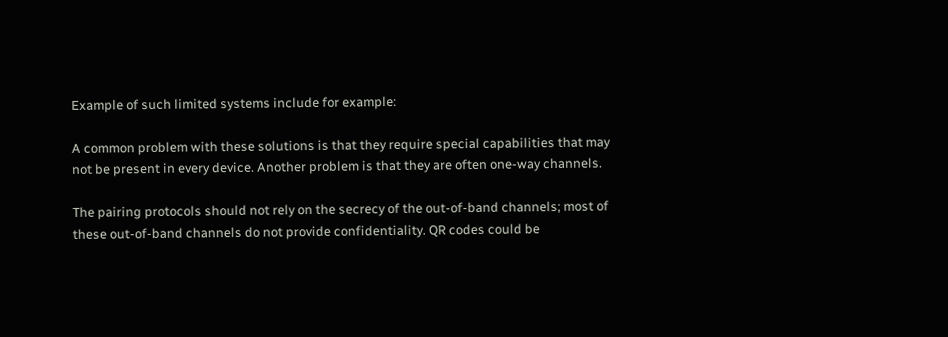Example of such limited systems include for example:

A common problem with these solutions is that they require special capabilities that may not be present in every device. Another problem is that they are often one-way channels.

The pairing protocols should not rely on the secrecy of the out-of-band channels; most of these out-of-band channels do not provide confidentiality. QR codes could be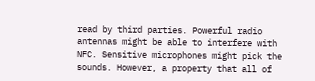read by third parties. Powerful radio antennas might be able to interfere with NFC. Sensitive microphones might pick the sounds. However, a property that all of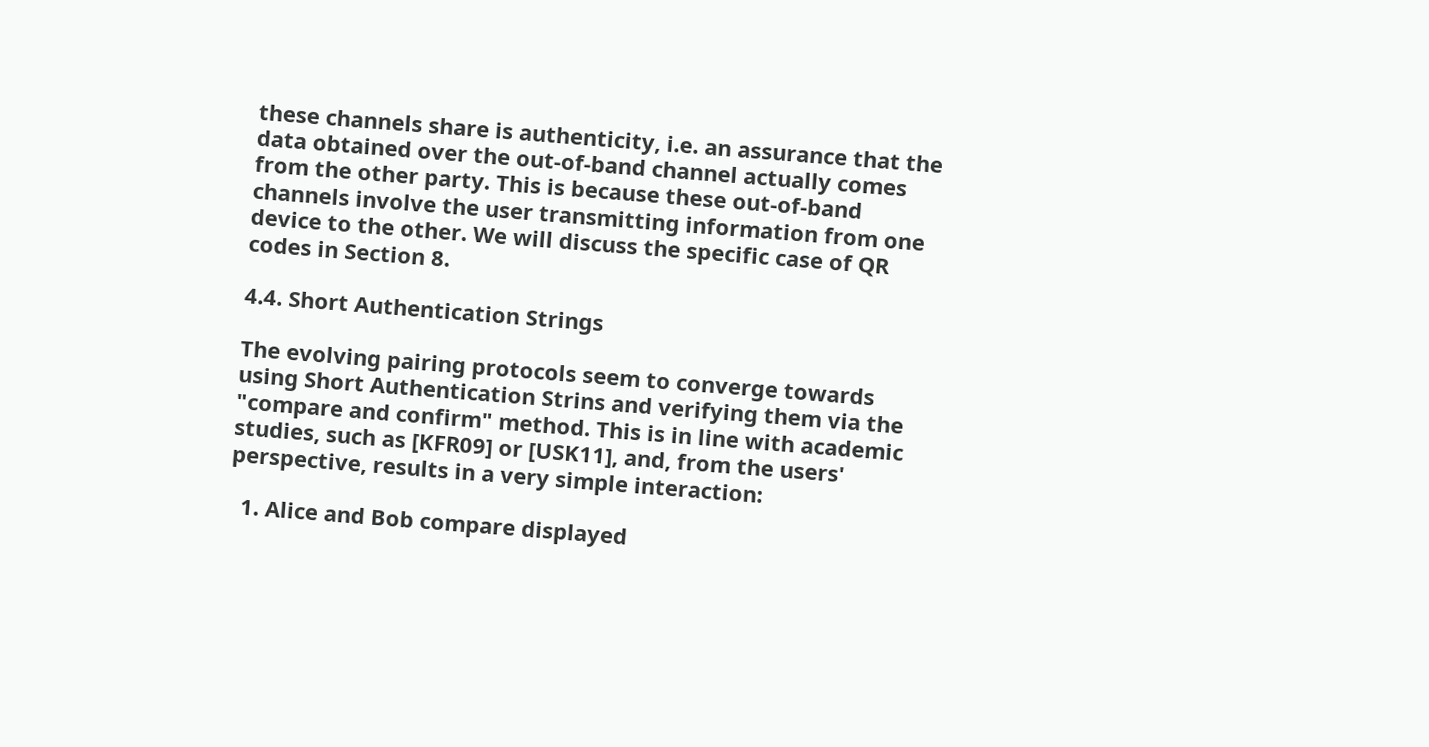these channels share is authenticity, i.e. an assurance that the data obtained over the out-of-band channel actually comes from the other party. This is because these out-of-band channels involve the user transmitting information from one device to the other. We will discuss the specific case of QR codes in Section 8.

4.4. Short Authentication Strings

The evolving pairing protocols seem to converge towards using Short Authentication Strins and verifying them via the "compare and confirm" method. This is in line with academic studies, such as [KFR09] or [USK11], and, from the users' perspective, results in a very simple interaction:

  1. Alice and Bob compare displayed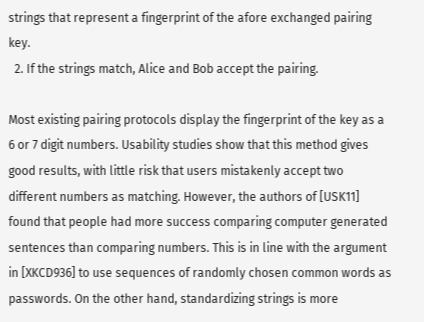strings that represent a fingerprint of the afore exchanged pairing key.
  2. If the strings match, Alice and Bob accept the pairing.

Most existing pairing protocols display the fingerprint of the key as a 6 or 7 digit numbers. Usability studies show that this method gives good results, with little risk that users mistakenly accept two different numbers as matching. However, the authors of [USK11] found that people had more success comparing computer generated sentences than comparing numbers. This is in line with the argument in [XKCD936] to use sequences of randomly chosen common words as passwords. On the other hand, standardizing strings is more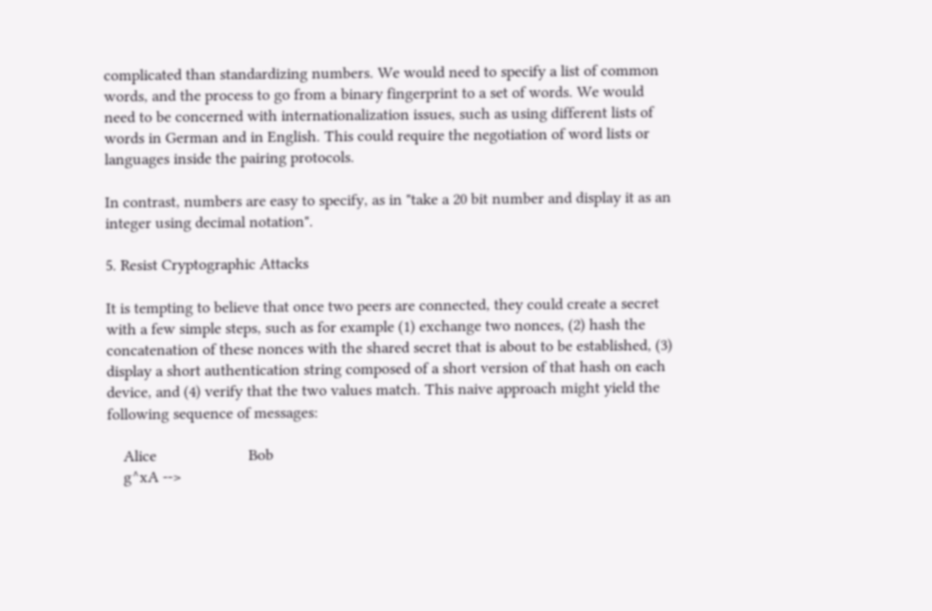complicated than standardizing numbers. We would need to specify a list of common words, and the process to go from a binary fingerprint to a set of words. We would need to be concerned with internationalization issues, such as using different lists of words in German and in English. This could require the negotiation of word lists or languages inside the pairing protocols.

In contrast, numbers are easy to specify, as in "take a 20 bit number and display it as an integer using decimal notation".

5. Resist Cryptographic Attacks

It is tempting to believe that once two peers are connected, they could create a secret with a few simple steps, such as for example (1) exchange two nonces, (2) hash the concatenation of these nonces with the shared secret that is about to be established, (3) display a short authentication string composed of a short version of that hash on each device, and (4) verify that the two values match. This naive approach might yield the following sequence of messages:

    Alice                       Bob
    g^xA -->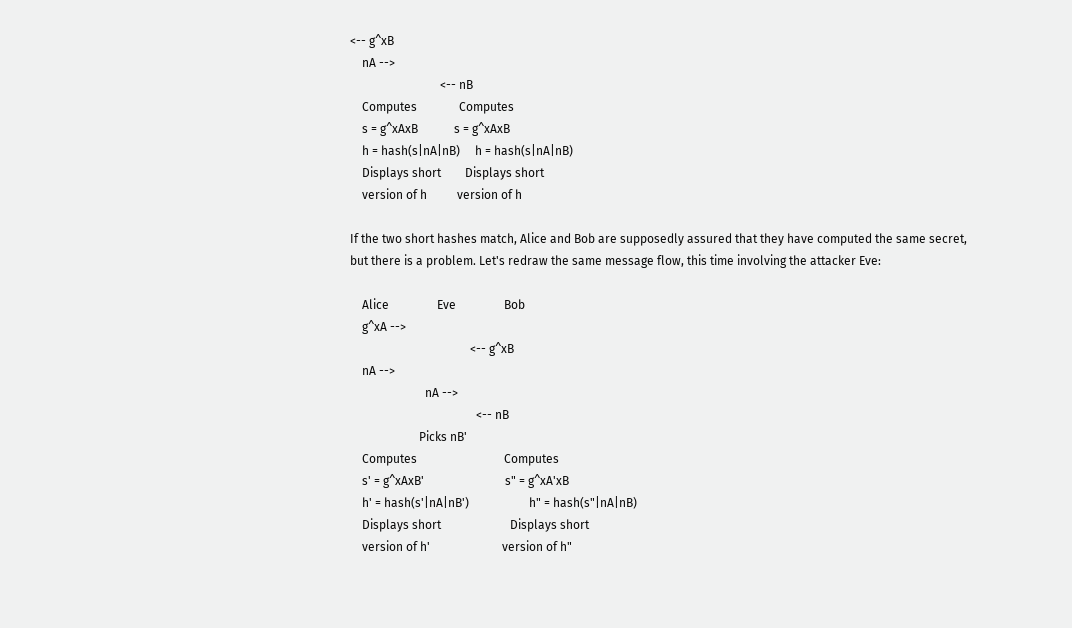<-- g^xB
    nA -->
                              <-- nB
    Computes              Computes
    s = g^xAxB            s = g^xAxB
    h = hash(s|nA|nB)     h = hash(s|nA|nB)
    Displays short        Displays short
    version of h          version of h

If the two short hashes match, Alice and Bob are supposedly assured that they have computed the same secret, but there is a problem. Let's redraw the same message flow, this time involving the attacker Eve:

    Alice                Eve                Bob
    g^xA -->
                                        <-- g^xB
    nA -->
                         nA -->
                                          <-- nB
                       Picks nB'
    Computes                             Computes
    s' = g^xAxB'                           s" = g^xA'xB
    h' = hash(s'|nA|nB')                    h" = hash(s"|nA|nB)
    Displays short                       Displays short
    version of h'                        version of h"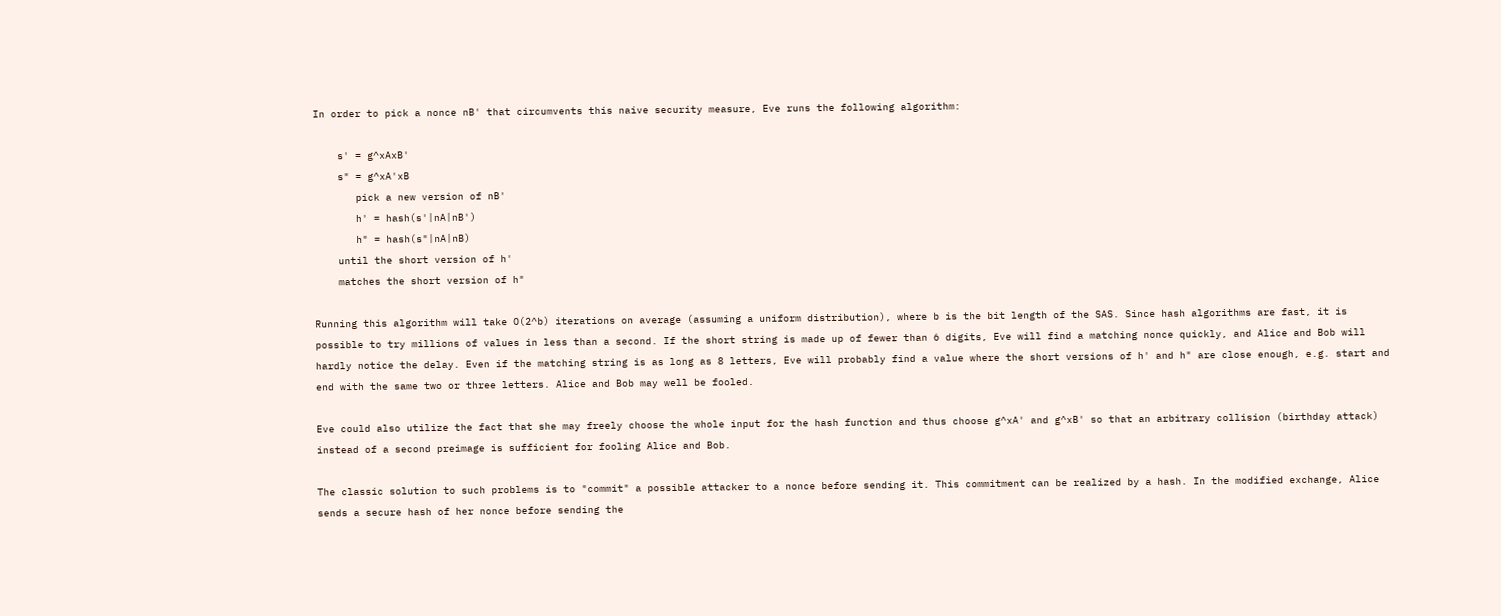In order to pick a nonce nB' that circumvents this naive security measure, Eve runs the following algorithm:

    s' = g^xAxB'
    s" = g^xA'xB
       pick a new version of nB'
       h' = hash(s'|nA|nB')
       h" = hash(s"|nA|nB)
    until the short version of h'
    matches the short version of h"

Running this algorithm will take O(2^b) iterations on average (assuming a uniform distribution), where b is the bit length of the SAS. Since hash algorithms are fast, it is possible to try millions of values in less than a second. If the short string is made up of fewer than 6 digits, Eve will find a matching nonce quickly, and Alice and Bob will hardly notice the delay. Even if the matching string is as long as 8 letters, Eve will probably find a value where the short versions of h' and h" are close enough, e.g. start and end with the same two or three letters. Alice and Bob may well be fooled.

Eve could also utilize the fact that she may freely choose the whole input for the hash function and thus choose g^xA' and g^xB' so that an arbitrary collision (birthday attack) instead of a second preimage is sufficient for fooling Alice and Bob.

The classic solution to such problems is to "commit" a possible attacker to a nonce before sending it. This commitment can be realized by a hash. In the modified exchange, Alice sends a secure hash of her nonce before sending the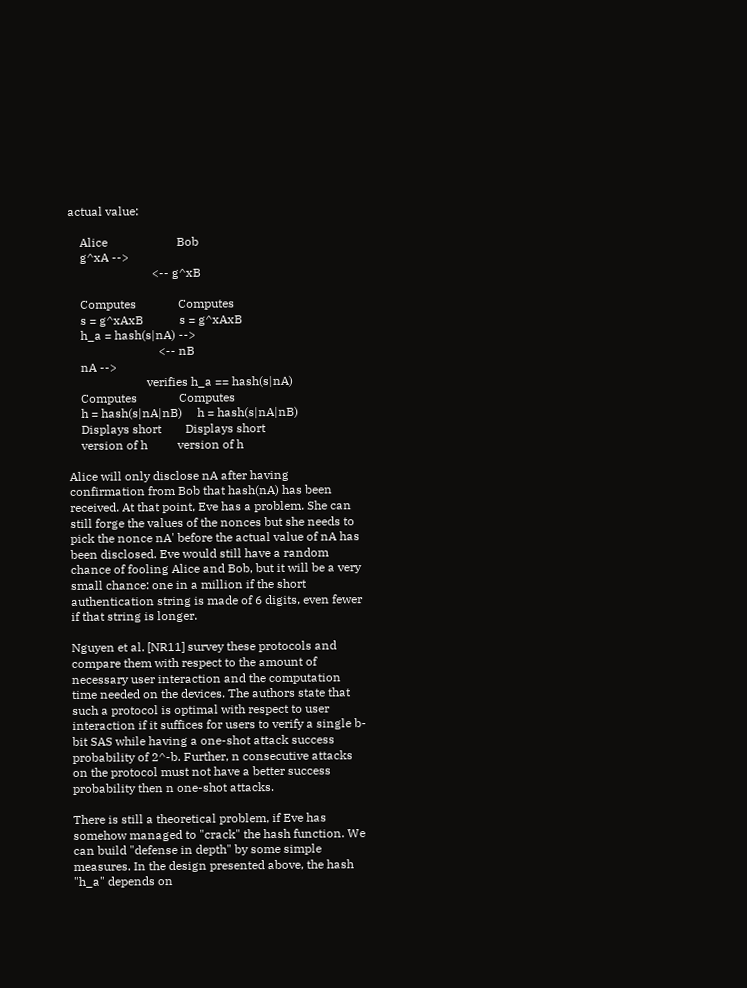actual value:

    Alice                       Bob
    g^xA -->
                            <-- g^xB

    Computes              Computes
    s = g^xAxB            s = g^xAxB
    h_a = hash(s|nA) -->
                              <-- nB
    nA -->
                          verifies h_a == hash(s|nA)
    Computes              Computes
    h = hash(s|nA|nB)     h = hash(s|nA|nB)
    Displays short        Displays short
    version of h          version of h

Alice will only disclose nA after having confirmation from Bob that hash(nA) has been received. At that point, Eve has a problem. She can still forge the values of the nonces but she needs to pick the nonce nA' before the actual value of nA has been disclosed. Eve would still have a random chance of fooling Alice and Bob, but it will be a very small chance: one in a million if the short authentication string is made of 6 digits, even fewer if that string is longer.

Nguyen et al. [NR11] survey these protocols and compare them with respect to the amount of necessary user interaction and the computation time needed on the devices. The authors state that such a protocol is optimal with respect to user interaction if it suffices for users to verify a single b-bit SAS while having a one-shot attack success probability of 2^-b. Further, n consecutive attacks on the protocol must not have a better success probability then n one-shot attacks.

There is still a theoretical problem, if Eve has somehow managed to "crack" the hash function. We can build "defense in depth" by some simple measures. In the design presented above, the hash "h_a" depends on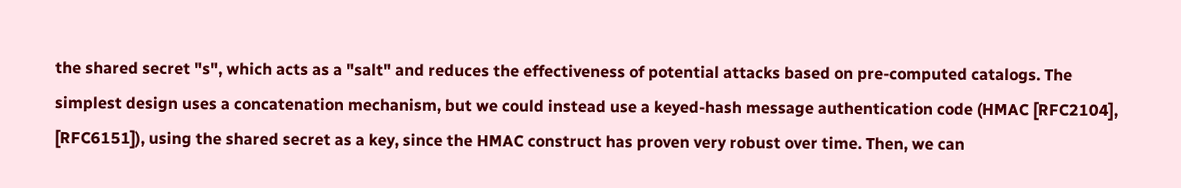the shared secret "s", which acts as a "salt" and reduces the effectiveness of potential attacks based on pre-computed catalogs. The simplest design uses a concatenation mechanism, but we could instead use a keyed-hash message authentication code (HMAC [RFC2104], [RFC6151]), using the shared secret as a key, since the HMAC construct has proven very robust over time. Then, we can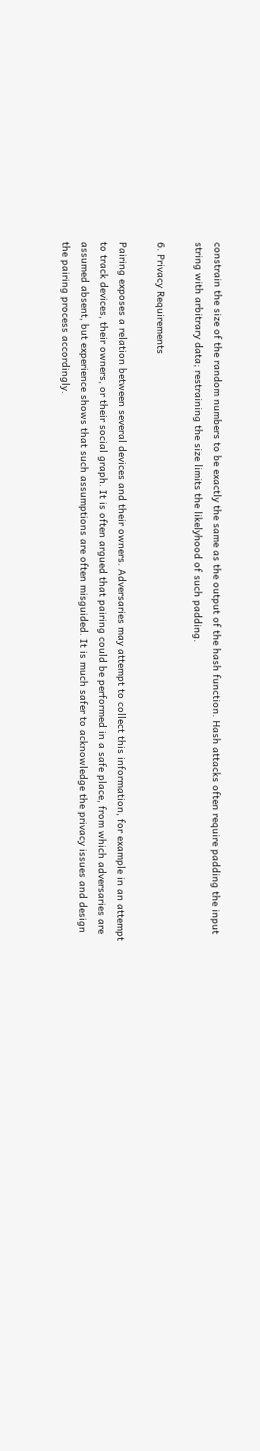constrain the size of the random numbers to be exactly the same as the output of the hash function. Hash attacks often require padding the input string with arbitrary data; restraining the size limits the likelyhood of such padding.

6. Privacy Requirements

Pairing exposes a relation between several devices and their owners. Adversaries may attempt to collect this information, for example in an attempt to track devices, their owners, or their social graph. It is often argued that pairing could be performed in a safe place, from which adversaries are assumed absent, but experience shows that such assumptions are often misguided. It is much safer to acknowledge the privacy issues and design the pairing process accordingly.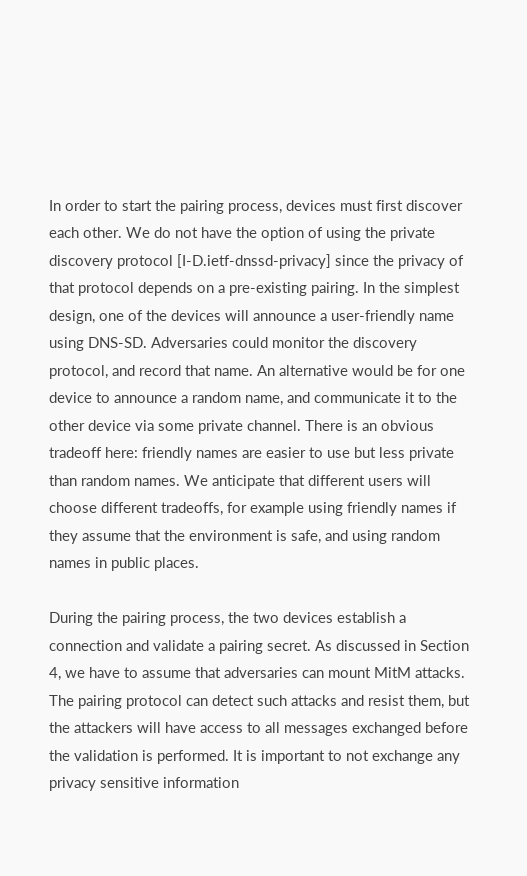In order to start the pairing process, devices must first discover each other. We do not have the option of using the private discovery protocol [I-D.ietf-dnssd-privacy] since the privacy of that protocol depends on a pre-existing pairing. In the simplest design, one of the devices will announce a user-friendly name using DNS-SD. Adversaries could monitor the discovery protocol, and record that name. An alternative would be for one device to announce a random name, and communicate it to the other device via some private channel. There is an obvious tradeoff here: friendly names are easier to use but less private than random names. We anticipate that different users will choose different tradeoffs, for example using friendly names if they assume that the environment is safe, and using random names in public places.

During the pairing process, the two devices establish a connection and validate a pairing secret. As discussed in Section 4, we have to assume that adversaries can mount MitM attacks. The pairing protocol can detect such attacks and resist them, but the attackers will have access to all messages exchanged before the validation is performed. It is important to not exchange any privacy sensitive information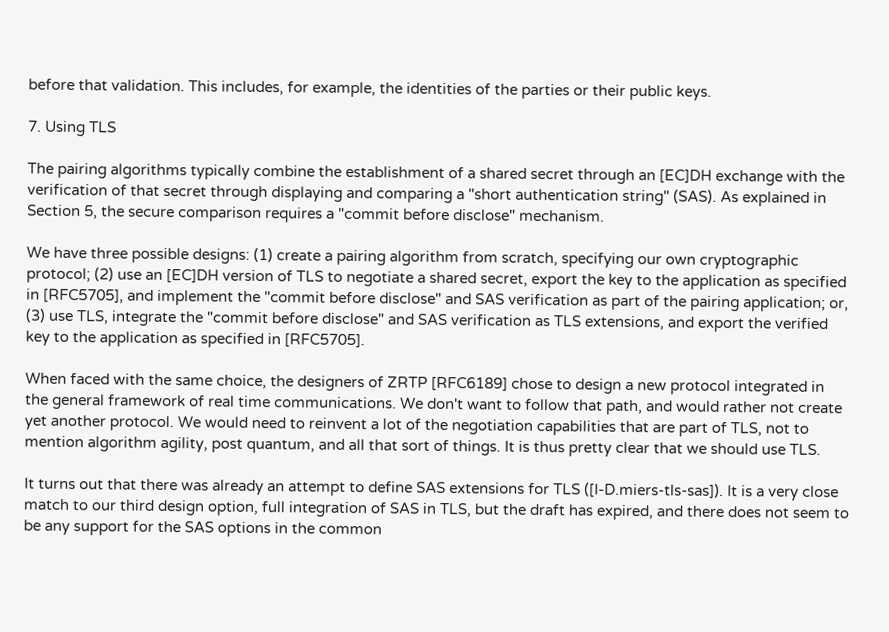before that validation. This includes, for example, the identities of the parties or their public keys.

7. Using TLS

The pairing algorithms typically combine the establishment of a shared secret through an [EC]DH exchange with the verification of that secret through displaying and comparing a "short authentication string" (SAS). As explained in Section 5, the secure comparison requires a "commit before disclose" mechanism.

We have three possible designs: (1) create a pairing algorithm from scratch, specifying our own cryptographic protocol; (2) use an [EC]DH version of TLS to negotiate a shared secret, export the key to the application as specified in [RFC5705], and implement the "commit before disclose" and SAS verification as part of the pairing application; or, (3) use TLS, integrate the "commit before disclose" and SAS verification as TLS extensions, and export the verified key to the application as specified in [RFC5705].

When faced with the same choice, the designers of ZRTP [RFC6189] chose to design a new protocol integrated in the general framework of real time communications. We don't want to follow that path, and would rather not create yet another protocol. We would need to reinvent a lot of the negotiation capabilities that are part of TLS, not to mention algorithm agility, post quantum, and all that sort of things. It is thus pretty clear that we should use TLS.

It turns out that there was already an attempt to define SAS extensions for TLS ([I-D.miers-tls-sas]). It is a very close match to our third design option, full integration of SAS in TLS, but the draft has expired, and there does not seem to be any support for the SAS options in the common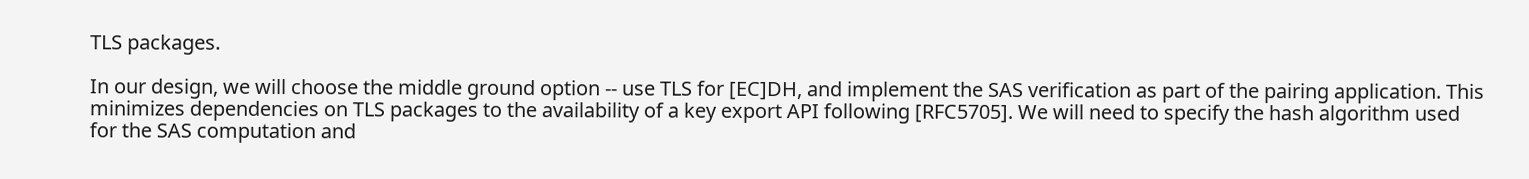TLS packages.

In our design, we will choose the middle ground option -- use TLS for [EC]DH, and implement the SAS verification as part of the pairing application. This minimizes dependencies on TLS packages to the availability of a key export API following [RFC5705]. We will need to specify the hash algorithm used for the SAS computation and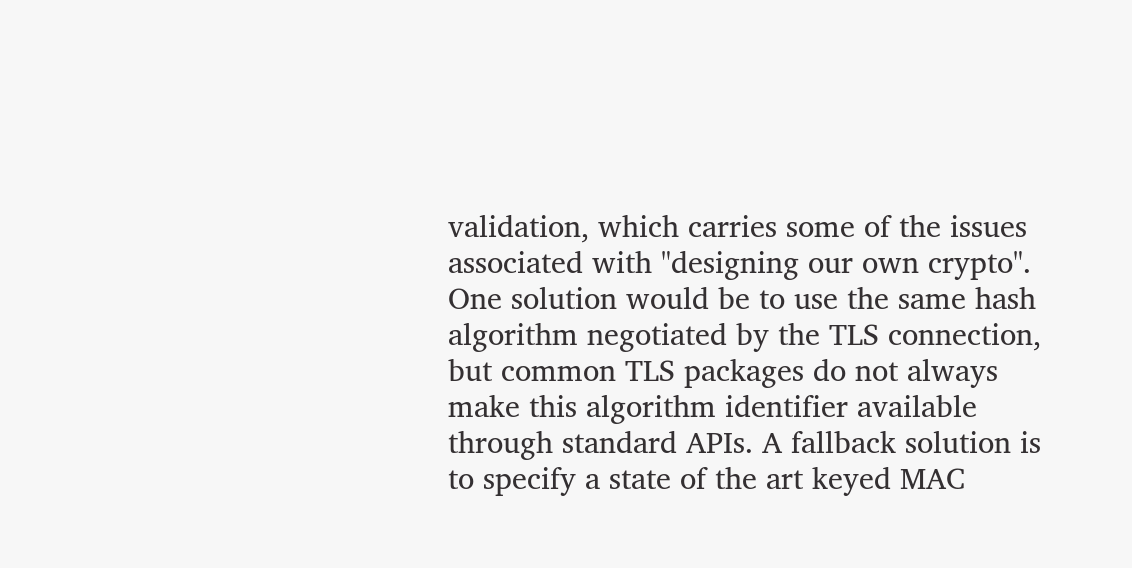validation, which carries some of the issues associated with "designing our own crypto". One solution would be to use the same hash algorithm negotiated by the TLS connection, but common TLS packages do not always make this algorithm identifier available through standard APIs. A fallback solution is to specify a state of the art keyed MAC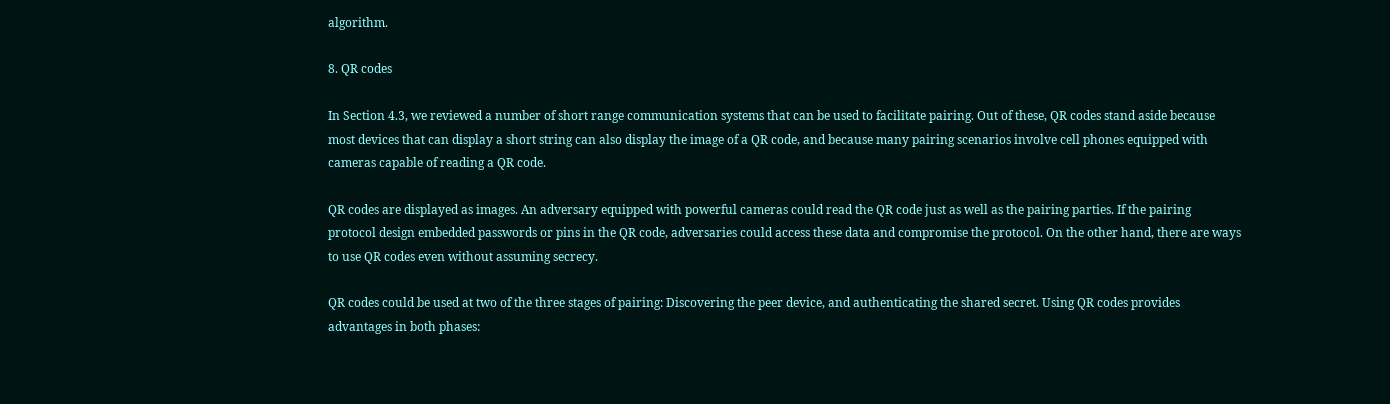algorithm.

8. QR codes

In Section 4.3, we reviewed a number of short range communication systems that can be used to facilitate pairing. Out of these, QR codes stand aside because most devices that can display a short string can also display the image of a QR code, and because many pairing scenarios involve cell phones equipped with cameras capable of reading a QR code.

QR codes are displayed as images. An adversary equipped with powerful cameras could read the QR code just as well as the pairing parties. If the pairing protocol design embedded passwords or pins in the QR code, adversaries could access these data and compromise the protocol. On the other hand, there are ways to use QR codes even without assuming secrecy.

QR codes could be used at two of the three stages of pairing: Discovering the peer device, and authenticating the shared secret. Using QR codes provides advantages in both phases: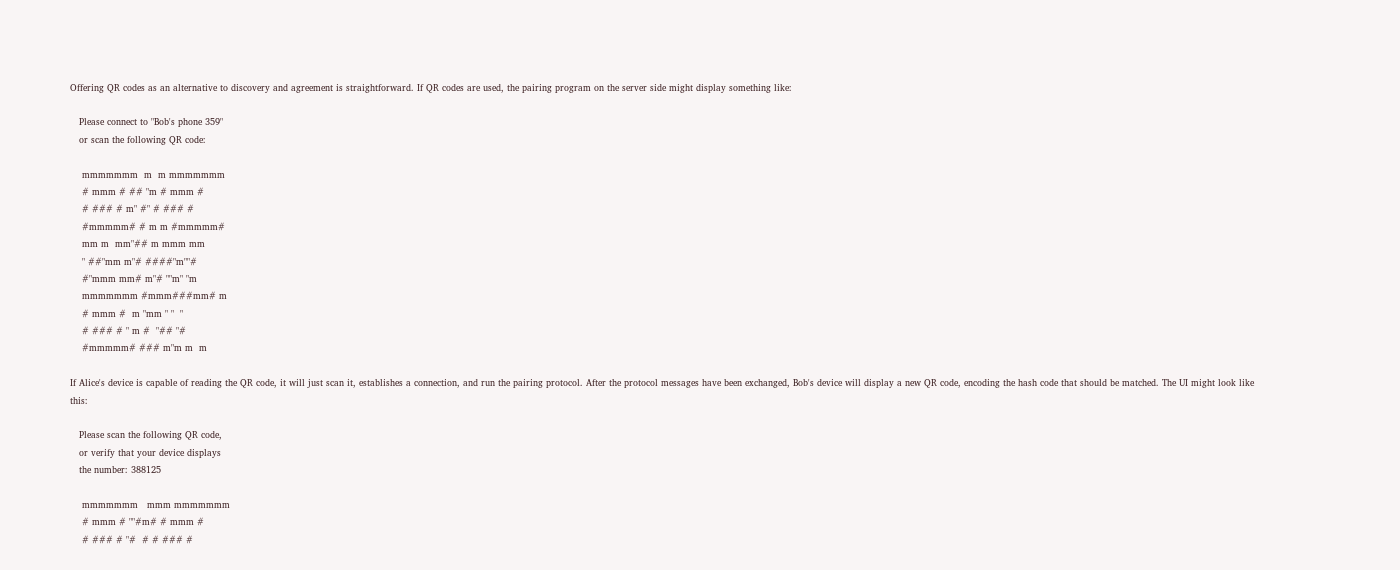Offering QR codes as an alternative to discovery and agreement is straightforward. If QR codes are used, the pairing program on the server side might display something like:

   Please connect to "Bob's phone 359"
   or scan the following QR code:

    mmmmmmm  m  m mmmmmmm
    # mmm # ## "m # mmm #
    # ### # m" #" # ### #
    #mmmmm# # m m #mmmmm#
    mm m  mm"## m mmm mm
    " ##"mm m"# ####"m""#
    #"mmm mm# m"# ""m" "m
    mmmmmmm #mmm###mm# m
    # mmm #  m "mm " "  "
    # ### # " m #  "## "#
    #mmmmm# ### m"m m  m

If Alice's device is capable of reading the QR code, it will just scan it, establishes a connection, and run the pairing protocol. After the protocol messages have been exchanged, Bob's device will display a new QR code, encoding the hash code that should be matched. The UI might look like this:

   Please scan the following QR code,
   or verify that your device displays
   the number: 388125

    mmmmmmm   mmm mmmmmmm
    # mmm # ""#m# # mmm #
    # ### # "#  # # ### #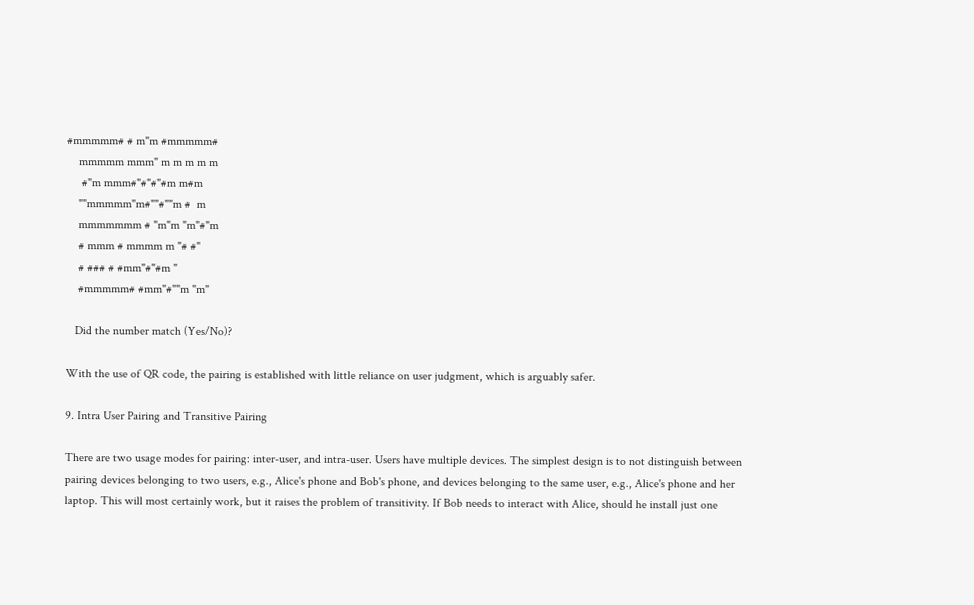#mmmmm# # m"m #mmmmm#
    mmmmm mmm" m m m m m
     #"m mmm#"#"#"#m m#m
    ""mmmmm"m#""#""m #  m
    mmmmmmm # "m"m "m"#"m
    # mmm # mmmm m "# #"
    # ### # #mm"#"#m "
    #mmmmm# #mm"#""m "m"

   Did the number match (Yes/No)?

With the use of QR code, the pairing is established with little reliance on user judgment, which is arguably safer.

9. Intra User Pairing and Transitive Pairing

There are two usage modes for pairing: inter-user, and intra-user. Users have multiple devices. The simplest design is to not distinguish between pairing devices belonging to two users, e.g., Alice's phone and Bob's phone, and devices belonging to the same user, e.g., Alice's phone and her laptop. This will most certainly work, but it raises the problem of transitivity. If Bob needs to interact with Alice, should he install just one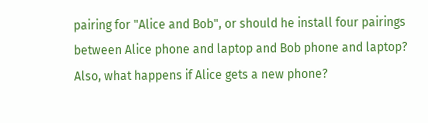pairing for "Alice and Bob", or should he install four pairings between Alice phone and laptop and Bob phone and laptop? Also, what happens if Alice gets a new phone?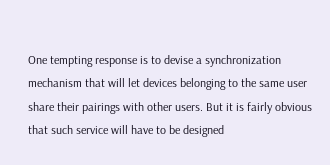One tempting response is to devise a synchronization mechanism that will let devices belonging to the same user share their pairings with other users. But it is fairly obvious that such service will have to be designed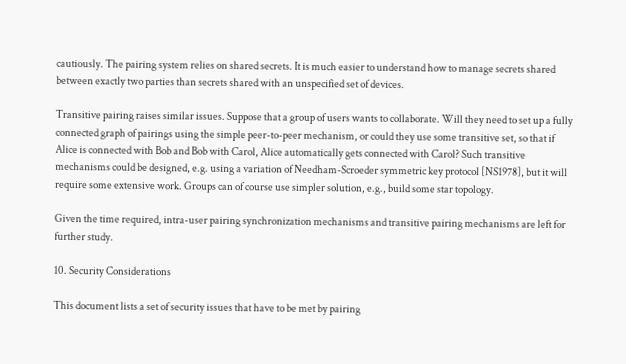cautiously. The pairing system relies on shared secrets. It is much easier to understand how to manage secrets shared between exactly two parties than secrets shared with an unspecified set of devices.

Transitive pairing raises similar issues. Suppose that a group of users wants to collaborate. Will they need to set up a fully connected graph of pairings using the simple peer-to-peer mechanism, or could they use some transitive set, so that if Alice is connected with Bob and Bob with Carol, Alice automatically gets connected with Carol? Such transitive mechanisms could be designed, e.g. using a variation of Needham-Scroeder symmetric key protocol [NS1978], but it will require some extensive work. Groups can of course use simpler solution, e.g., build some star topology.

Given the time required, intra-user pairing synchronization mechanisms and transitive pairing mechanisms are left for further study.

10. Security Considerations

This document lists a set of security issues that have to be met by pairing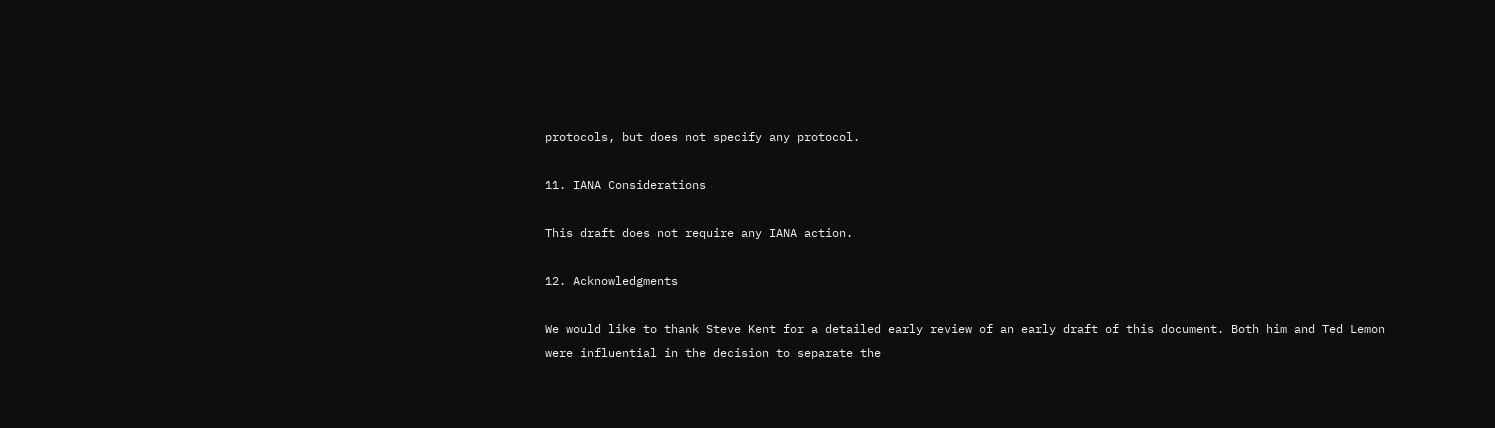protocols, but does not specify any protocol.

11. IANA Considerations

This draft does not require any IANA action.

12. Acknowledgments

We would like to thank Steve Kent for a detailed early review of an early draft of this document. Both him and Ted Lemon were influential in the decision to separate the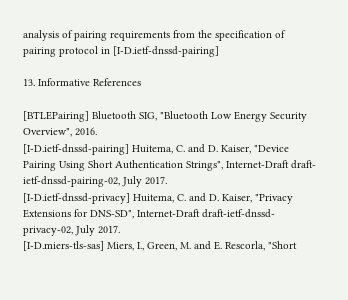analysis of pairing requirements from the specification of pairing protocol in [I-D.ietf-dnssd-pairing]

13. Informative References

[BTLEPairing] Bluetooth SIG, "Bluetooth Low Energy Security Overview", 2016.
[I-D.ietf-dnssd-pairing] Huitema, C. and D. Kaiser, "Device Pairing Using Short Authentication Strings", Internet-Draft draft-ietf-dnssd-pairing-02, July 2017.
[I-D.ietf-dnssd-privacy] Huitema, C. and D. Kaiser, "Privacy Extensions for DNS-SD", Internet-Draft draft-ietf-dnssd-privacy-02, July 2017.
[I-D.miers-tls-sas] Miers, I., Green, M. and E. Rescorla, "Short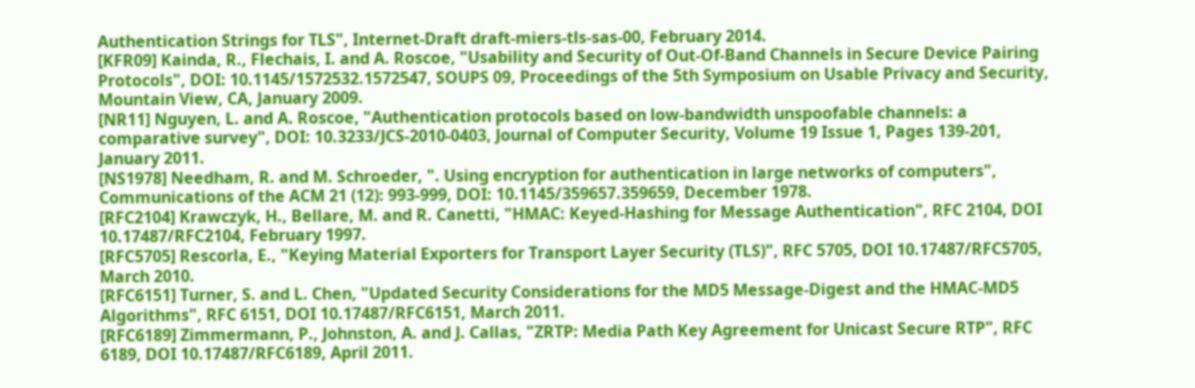Authentication Strings for TLS", Internet-Draft draft-miers-tls-sas-00, February 2014.
[KFR09] Kainda, R., Flechais, I. and A. Roscoe, "Usability and Security of Out-Of-Band Channels in Secure Device Pairing Protocols", DOI: 10.1145/1572532.1572547, SOUPS 09, Proceedings of the 5th Symposium on Usable Privacy and Security, Mountain View, CA, January 2009.
[NR11] Nguyen, L. and A. Roscoe, "Authentication protocols based on low-bandwidth unspoofable channels: a comparative survey", DOI: 10.3233/JCS-2010-0403, Journal of Computer Security, Volume 19 Issue 1, Pages 139-201, January 2011.
[NS1978] Needham, R. and M. Schroeder, ". Using encryption for authentication in large networks of computers", Communications of the ACM 21 (12): 993-999, DOI: 10.1145/359657.359659, December 1978.
[RFC2104] Krawczyk, H., Bellare, M. and R. Canetti, "HMAC: Keyed-Hashing for Message Authentication", RFC 2104, DOI 10.17487/RFC2104, February 1997.
[RFC5705] Rescorla, E., "Keying Material Exporters for Transport Layer Security (TLS)", RFC 5705, DOI 10.17487/RFC5705, March 2010.
[RFC6151] Turner, S. and L. Chen, "Updated Security Considerations for the MD5 Message-Digest and the HMAC-MD5 Algorithms", RFC 6151, DOI 10.17487/RFC6151, March 2011.
[RFC6189] Zimmermann, P., Johnston, A. and J. Callas, "ZRTP: Media Path Key Agreement for Unicast Secure RTP", RFC 6189, DOI 10.17487/RFC6189, April 2011.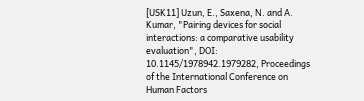[USK11] Uzun, E., Saxena, N. and A. Kumar, "Pairing devices for social interactions: a comparative usability evaluation", DOI: 10.1145/1978942.1979282, Proceedings of the International Conference on Human Factors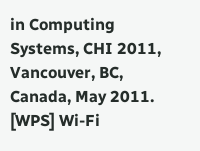in Computing Systems, CHI 2011, Vancouver, BC, Canada, May 2011.
[WPS] Wi-Fi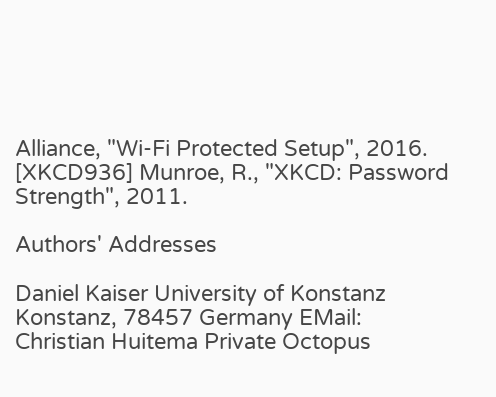Alliance, "Wi-Fi Protected Setup", 2016.
[XKCD936] Munroe, R., "XKCD: Password Strength", 2011.

Authors' Addresses

Daniel Kaiser University of Konstanz Konstanz, 78457 Germany EMail:
Christian Huitema Private Octopus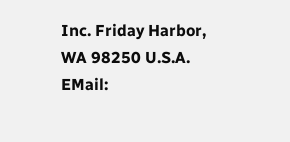Inc. Friday Harbor, WA 98250 U.S.A. EMail: